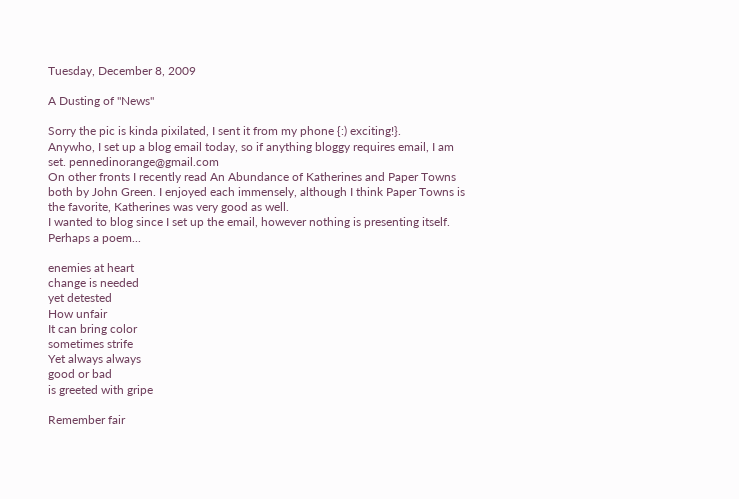Tuesday, December 8, 2009

A Dusting of "News"

Sorry the pic is kinda pixilated, I sent it from my phone {:) exciting!}.
Anywho, I set up a blog email today, so if anything bloggy requires email, I am set. pennedinorange@gmail.com
On other fronts I recently read An Abundance of Katherines and Paper Towns both by John Green. I enjoyed each immensely, although I think Paper Towns is the favorite, Katherines was very good as well.
I wanted to blog since I set up the email, however nothing is presenting itself. Perhaps a poem...

enemies at heart
change is needed
yet detested
How unfair
It can bring color
sometimes strife
Yet always always
good or bad
is greeted with gripe

Remember fair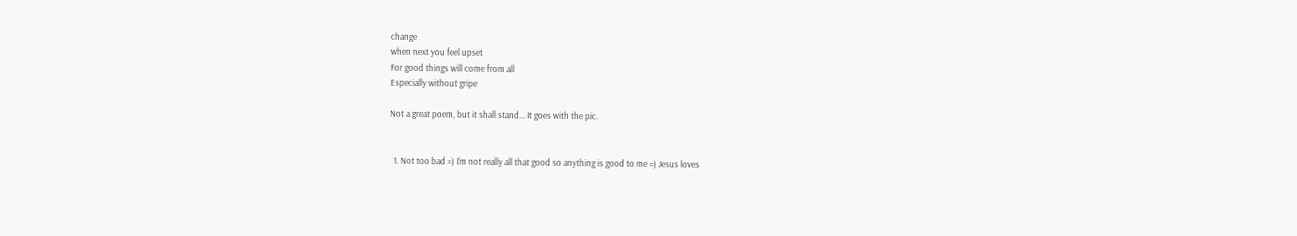change
when next you feel upset
For good things will come from all
Especially without gripe

Not a great poem, but it shall stand... It goes with the pic.


  1. Not too bad =) I'm not really all that good so anything is good to me =) Jesus loves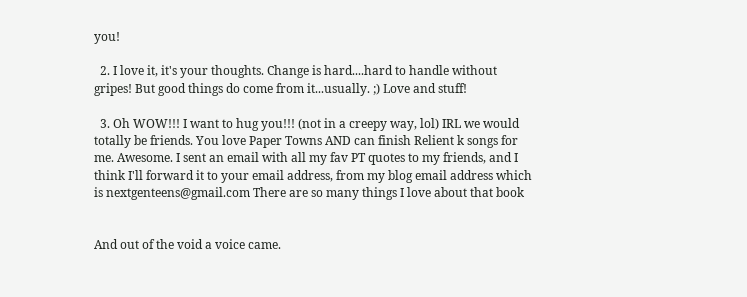you!

  2. I love it, it's your thoughts. Change is hard....hard to handle without gripes! But good things do come from it...usually. ;) Love and stuff!

  3. Oh WOW!!! I want to hug you!!! (not in a creepy way, lol) IRL we would totally be friends. You love Paper Towns AND can finish Relient k songs for me. Awesome. I sent an email with all my fav PT quotes to my friends, and I think I'll forward it to your email address, from my blog email address which is nextgenteens@gmail.com There are so many things I love about that book


And out of the void a voice came.